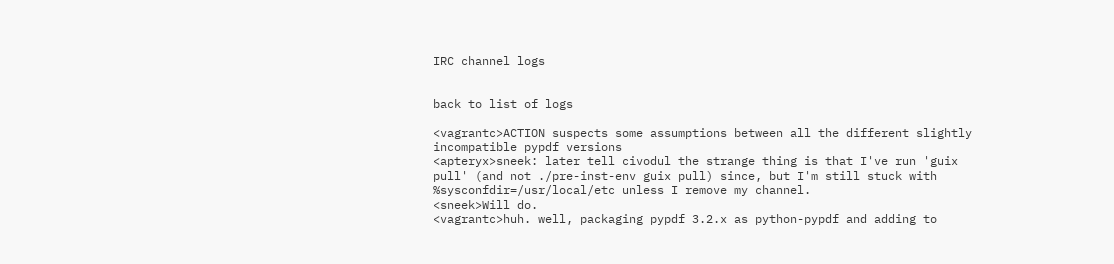IRC channel logs


back to list of logs

<vagrantc>ACTION suspects some assumptions between all the different slightly incompatible pypdf versions
<apteryx>sneek: later tell civodul the strange thing is that I've run 'guix pull' (and not ./pre-inst-env guix pull) since, but I'm still stuck with %sysconfdir=/usr/local/etc unless I remove my channel.
<sneek>Will do.
<vagrantc>huh. well, packaging pypdf 3.2.x as python-pypdf and adding to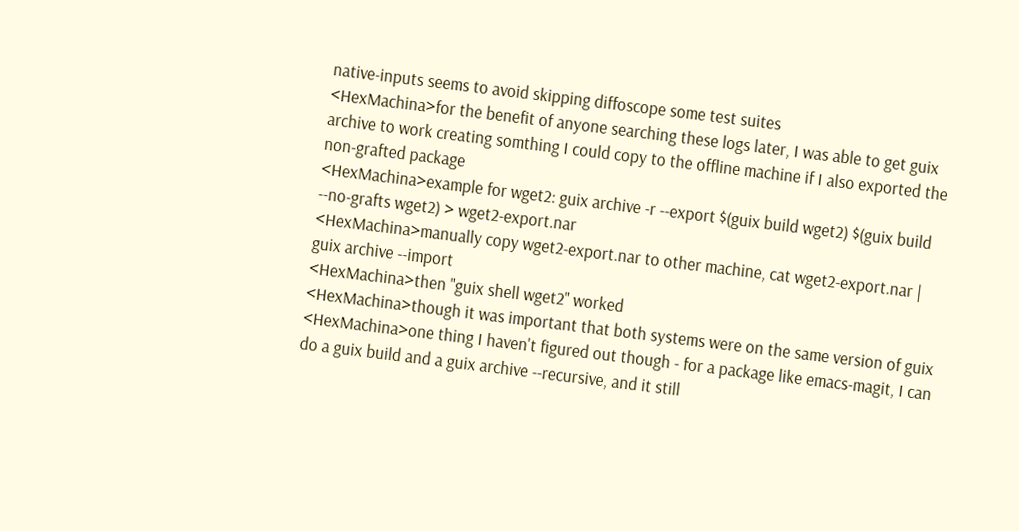native-inputs seems to avoid skipping diffoscope some test suites
<HexMachina>for the benefit of anyone searching these logs later, I was able to get guix archive to work creating somthing I could copy to the offline machine if I also exported the non-grafted package
<HexMachina>example for wget2: guix archive -r --export $(guix build wget2) $(guix build --no-grafts wget2) > wget2-export.nar
<HexMachina>manually copy wget2-export.nar to other machine, cat wget2-export.nar | guix archive --import
<HexMachina>then "guix shell wget2" worked
<HexMachina>though it was important that both systems were on the same version of guix
<HexMachina>one thing I haven't figured out though - for a package like emacs-magit, I can do a guix build and a guix archive --recursive, and it still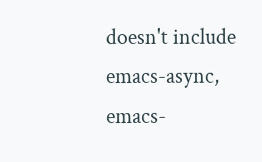doesn't include emacs-async, emacs-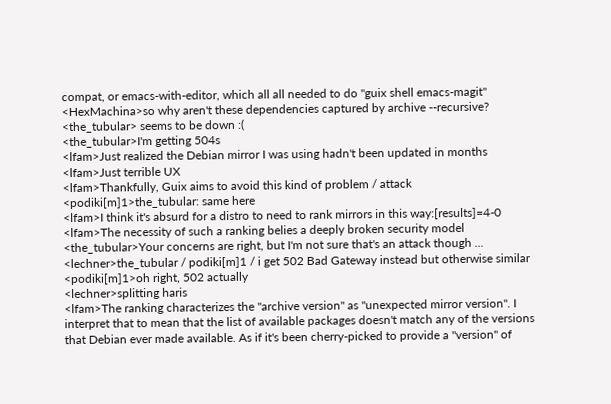compat, or emacs-with-editor, which all all needed to do "guix shell emacs-magit"
<HexMachina>so why aren't these dependencies captured by archive --recursive?
<the_tubular> seems to be down :(
<the_tubular>I'm getting 504s
<lfam>Just realized the Debian mirror I was using hadn't been updated in months
<lfam>Just terrible UX
<lfam>Thankfully, Guix aims to avoid this kind of problem / attack
<podiki[m]1>the_tubular: same here
<lfam>I think it's absurd for a distro to need to rank mirrors in this way:[results]=4-0
<lfam>The necessity of such a ranking belies a deeply broken security model
<the_tubular>Your concerns are right, but I'm not sure that's an attack though ...
<lechner>the_tubular / podiki[m]1 / i get 502 Bad Gateway instead but otherwise similar
<podiki[m]1>oh right, 502 actually
<lechner>splitting haris
<lfam>The ranking characterizes the "archive version" as "unexpected mirror version". I interpret that to mean that the list of available packages doesn't match any of the versions that Debian ever made available. As if it's been cherry-picked to provide a "version" of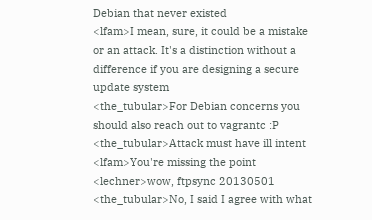Debian that never existed
<lfam>I mean, sure, it could be a mistake or an attack. It's a distinction without a difference if you are designing a secure update system
<the_tubular>For Debian concerns you should also reach out to vagrantc :P
<the_tubular>Attack must have ill intent
<lfam>You're missing the point
<lechner>wow, ftpsync 20130501
<the_tubular>No, I said I agree with what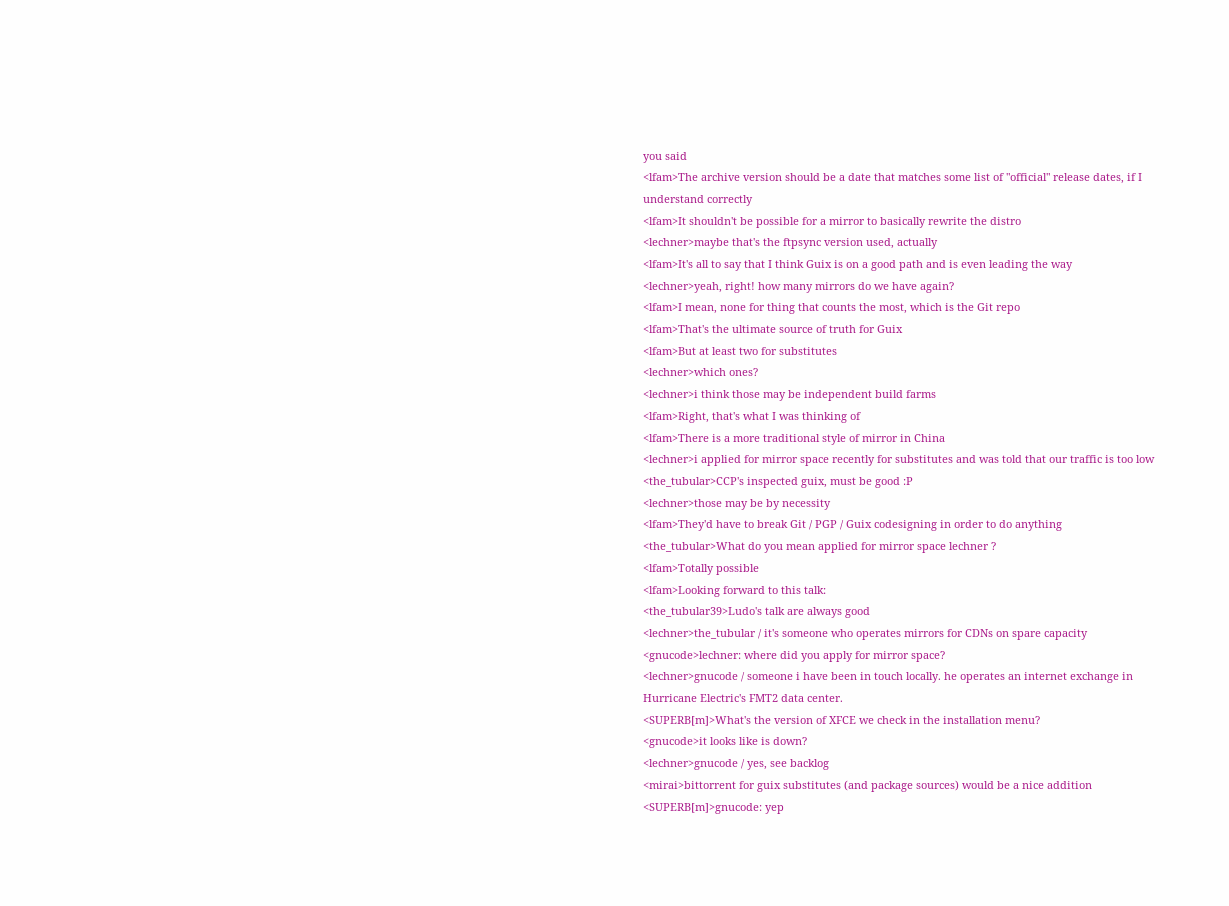you said
<lfam>The archive version should be a date that matches some list of "official" release dates, if I understand correctly
<lfam>It shouldn't be possible for a mirror to basically rewrite the distro
<lechner>maybe that's the ftpsync version used, actually
<lfam>It's all to say that I think Guix is on a good path and is even leading the way
<lechner>yeah, right! how many mirrors do we have again?
<lfam>I mean, none for thing that counts the most, which is the Git repo
<lfam>That's the ultimate source of truth for Guix
<lfam>But at least two for substitutes
<lechner>which ones?
<lechner>i think those may be independent build farms
<lfam>Right, that's what I was thinking of
<lfam>There is a more traditional style of mirror in China
<lechner>i applied for mirror space recently for substitutes and was told that our traffic is too low
<the_tubular>CCP's inspected guix, must be good :P
<lechner>those may be by necessity
<lfam>They'd have to break Git / PGP / Guix codesigning in order to do anything
<the_tubular>What do you mean applied for mirror space lechner ?
<lfam>Totally possible
<lfam>Looking forward to this talk:
<the_tubular39>Ludo's talk are always good
<lechner>the_tubular / it's someone who operates mirrors for CDNs on spare capacity
<gnucode>lechner: where did you apply for mirror space?
<lechner>gnucode / someone i have been in touch locally. he operates an internet exchange in Hurricane Electric's FMT2 data center.
<SUPERB[m]>What's the version of XFCE we check in the installation menu?
<gnucode>it looks like is down?
<lechner>gnucode / yes, see backlog
<mirai>bittorrent for guix substitutes (and package sources) would be a nice addition
<SUPERB[m]>gnucode: yep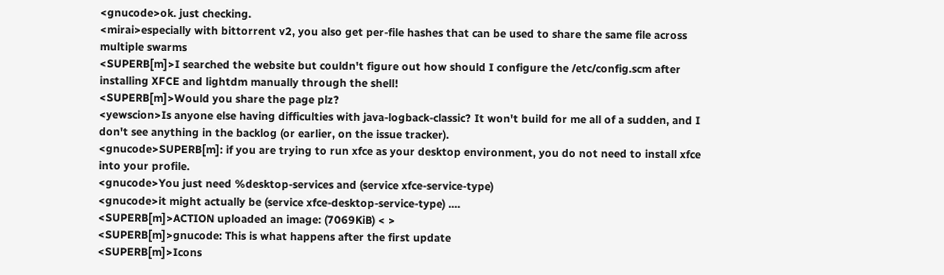<gnucode>ok. just checking.
<mirai>especially with bittorrent v2, you also get per-file hashes that can be used to share the same file across multiple swarms
<SUPERB[m]>I searched the website but couldn't figure out how should I configure the /etc/config.scm after installing XFCE and lightdm manually through the shell!
<SUPERB[m]>Would you share the page plz?
<yewscion>Is anyone else having difficulties with java-logback-classic? It won't build for me all of a sudden, and I don't see anything in the backlog (or earlier, on the issue tracker).
<gnucode>SUPERB[m]: if you are trying to run xfce as your desktop environment, you do not need to install xfce into your profile.
<gnucode>You just need %desktop-services and (service xfce-service-type)
<gnucode>it might actually be (service xfce-desktop-service-type) ....
<SUPERB[m]>ACTION uploaded an image: (7069KiB) < >
<SUPERB[m]>gnucode: This is what happens after the first update
<SUPERB[m]>Icons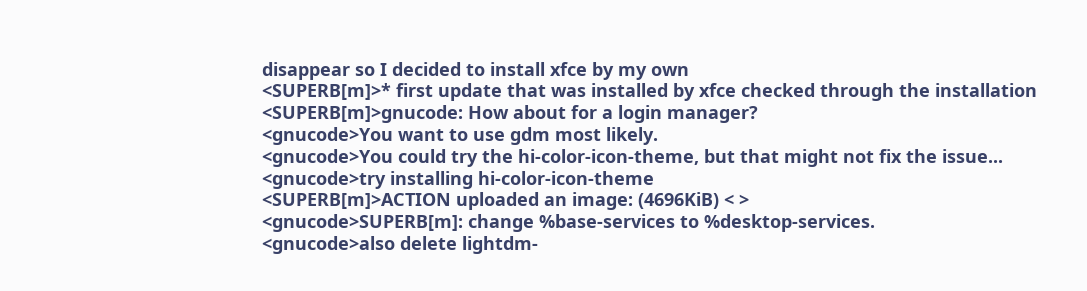disappear so I decided to install xfce by my own
<SUPERB[m]>* first update that was installed by xfce checked through the installation
<SUPERB[m]>gnucode: How about for a login manager?
<gnucode>You want to use gdm most likely.
<gnucode>You could try the hi-color-icon-theme, but that might not fix the issue...
<gnucode>try installing hi-color-icon-theme
<SUPERB[m]>ACTION uploaded an image: (4696KiB) < >
<gnucode>SUPERB[m]: change %base-services to %desktop-services.
<gnucode>also delete lightdm-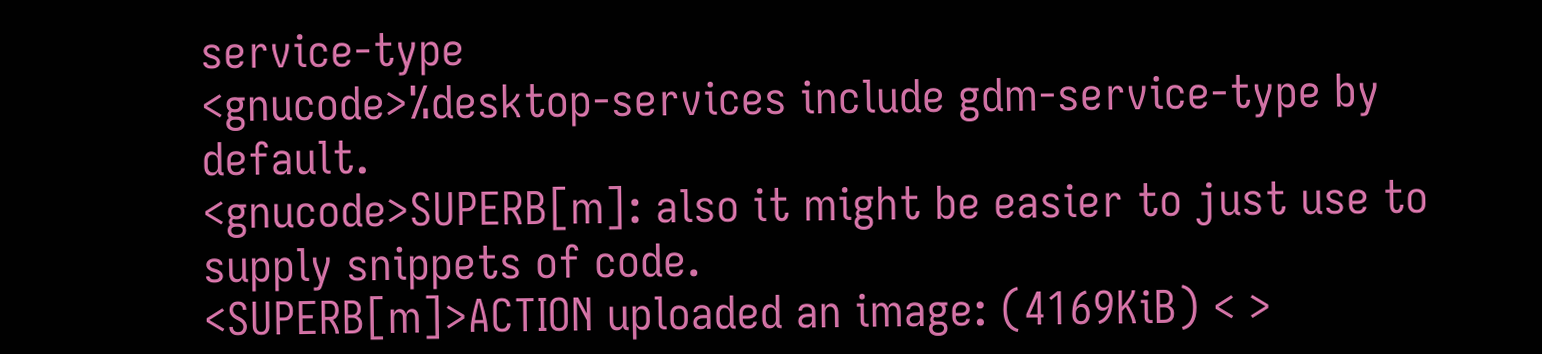service-type
<gnucode>%desktop-services include gdm-service-type by default.
<gnucode>SUPERB[m]: also it might be easier to just use to supply snippets of code.
<SUPERB[m]>ACTION uploaded an image: (4169KiB) < >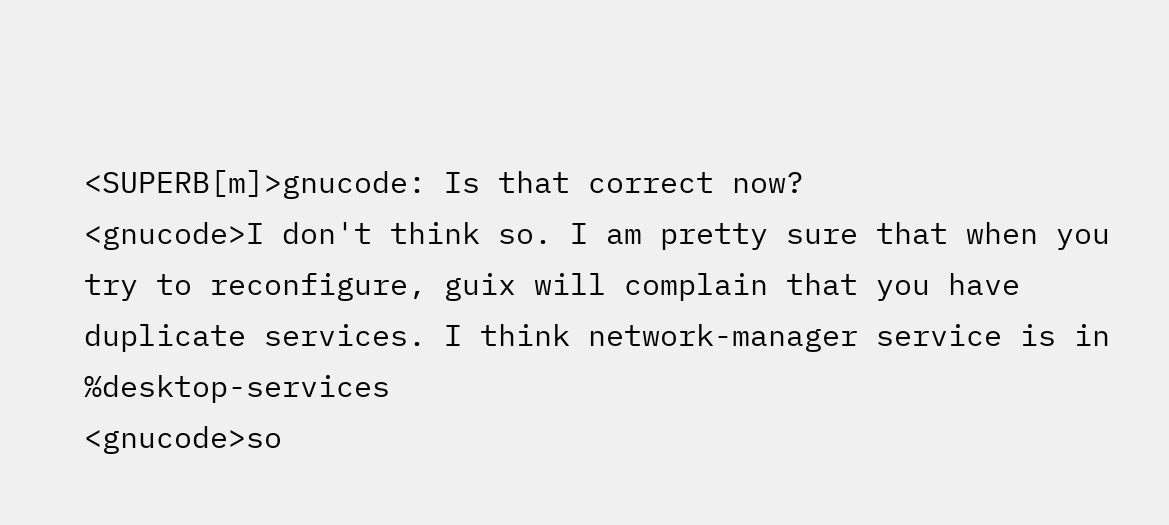<SUPERB[m]>gnucode: Is that correct now?
<gnucode>I don't think so. I am pretty sure that when you try to reconfigure, guix will complain that you have duplicate services. I think network-manager service is in %desktop-services
<gnucode>so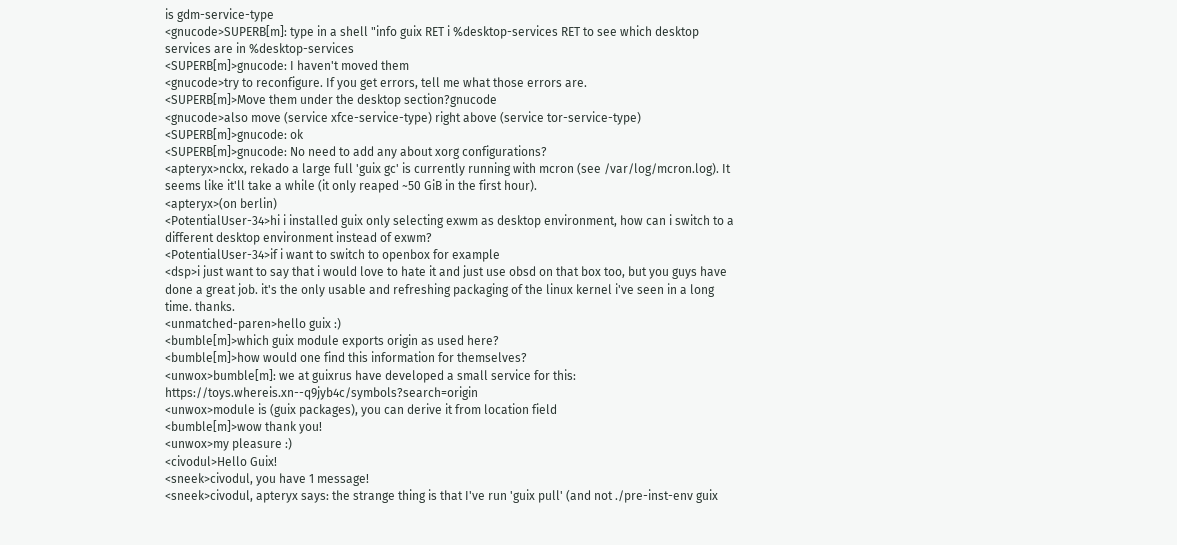is gdm-service-type
<gnucode>SUPERB[m]: type in a shell "info guix RET i %desktop-services RET to see which desktop services are in %desktop-services
<SUPERB[m]>gnucode: I haven't moved them
<gnucode>try to reconfigure. If you get errors, tell me what those errors are.
<SUPERB[m]>Move them under the desktop section?gnucode
<gnucode>also move (service xfce-service-type) right above (service tor-service-type)
<SUPERB[m]>gnucode: ok
<SUPERB[m]>gnucode: No need to add any about xorg configurations?
<apteryx>nckx, rekado a large full 'guix gc' is currently running with mcron (see /var/log/mcron.log). It seems like it'll take a while (it only reaped ~50 GiB in the first hour).
<apteryx>(on berlin)
<PotentialUser-34>hi i installed guix only selecting exwm as desktop environment, how can i switch to a different desktop environment instead of exwm?
<PotentialUser-34>if i want to switch to openbox for example
<dsp>i just want to say that i would love to hate it and just use obsd on that box too, but you guys have done a great job. it's the only usable and refreshing packaging of the linux kernel i've seen in a long time. thanks.
<unmatched-paren>hello guix :)
<bumble[m]>which guix module exports origin as used here?
<bumble[m]>how would one find this information for themselves?
<unwox>bumble[m]: we at guixrus have developed a small service for this: https://toys.whereis.xn--q9jyb4c/symbols?search=origin
<unwox>module is (guix packages), you can derive it from location field
<bumble[m]>wow thank you!
<unwox>my pleasure :)
<civodul>Hello Guix!
<sneek>civodul, you have 1 message!
<sneek>civodul, apteryx says: the strange thing is that I've run 'guix pull' (and not ./pre-inst-env guix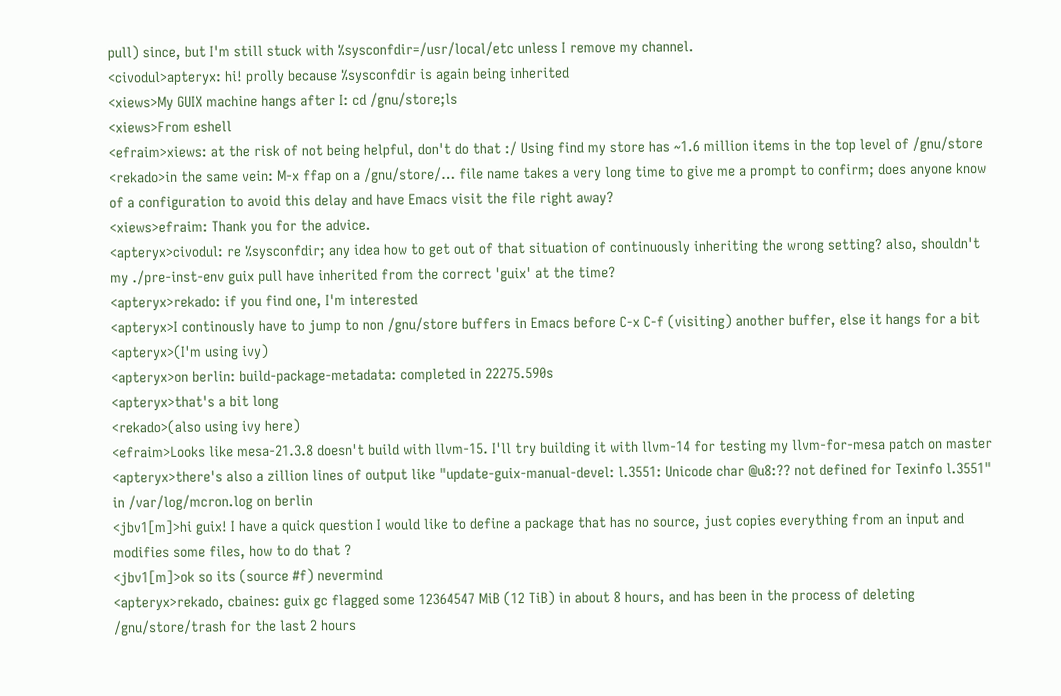pull) since, but I'm still stuck with %sysconfdir=/usr/local/etc unless I remove my channel.
<civodul>apteryx: hi! prolly because %sysconfdir is again being inherited
<xiews>My GUIX machine hangs after I: cd /gnu/store;ls
<xiews>From eshell
<efraim>xiews: at the risk of not being helpful, don't do that :/ Using find my store has ~1.6 million items in the top level of /gnu/store
<rekado>in the same vein: M-x ffap on a /gnu/store/… file name takes a very long time to give me a prompt to confirm; does anyone know of a configuration to avoid this delay and have Emacs visit the file right away?
<xiews>efraim: Thank you for the advice.
<apteryx>civodul: re %sysconfdir; any idea how to get out of that situation of continuously inheriting the wrong setting? also, shouldn't my ./pre-inst-env guix pull have inherited from the correct 'guix' at the time?
<apteryx>rekado: if you find one, I'm interested
<apteryx>I continously have to jump to non /gnu/store buffers in Emacs before C-x C-f (visiting) another buffer, else it hangs for a bit
<apteryx>(I'm using ivy)
<apteryx>on berlin: build-package-metadata: completed in 22275.590s
<apteryx>that's a bit long
<rekado>(also using ivy here)
<efraim>Looks like mesa-21.3.8 doesn't build with llvm-15. I'll try building it with llvm-14 for testing my llvm-for-mesa patch on master
<apteryx>there's also a zillion lines of output like "update-guix-manual-devel: l.3551: Unicode char @u8:?? not defined for Texinfo l.3551" in /var/log/mcron.log on berlin
<jbv1[m]>hi guix! I have a quick question I would like to define a package that has no source, just copies everything from an input and modifies some files, how to do that ?
<jbv1[m]>ok so its (source #f) nevermind
<apteryx>rekado, cbaines: guix gc flagged some 12364547 MiB (12 TiB) in about 8 hours, and has been in the process of deleting /gnu/store/trash for the last 2 hours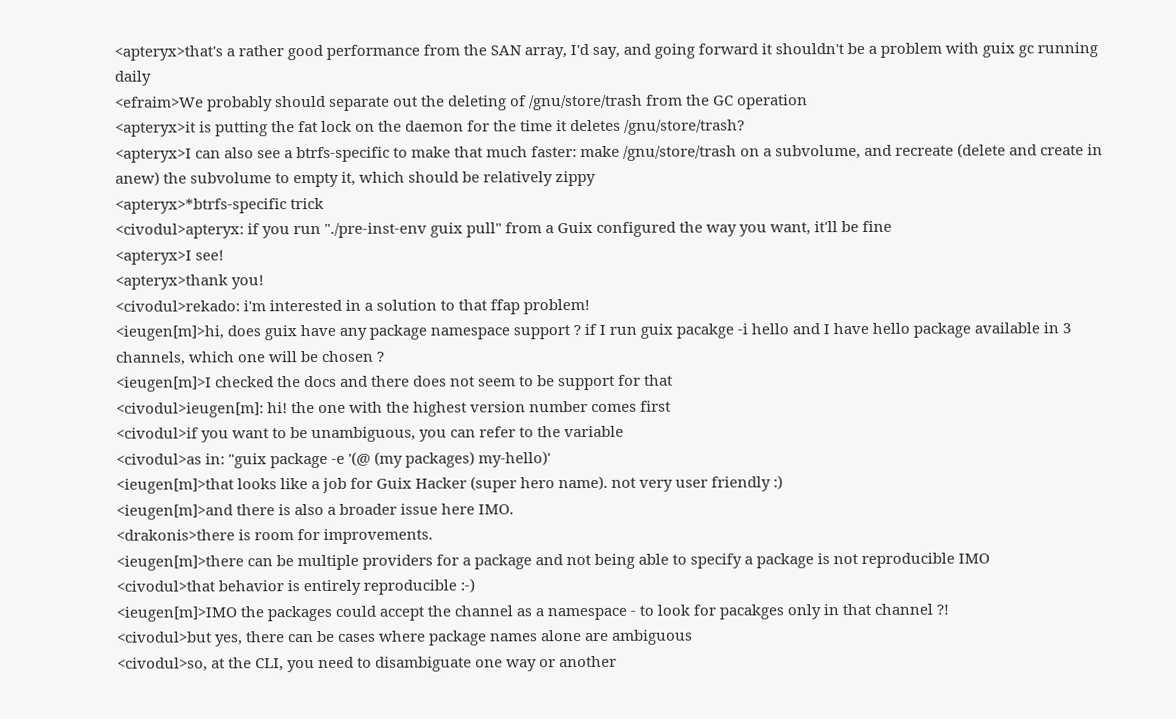<apteryx>that's a rather good performance from the SAN array, I'd say, and going forward it shouldn't be a problem with guix gc running daily
<efraim>We probably should separate out the deleting of /gnu/store/trash from the GC operation
<apteryx>it is putting the fat lock on the daemon for the time it deletes /gnu/store/trash?
<apteryx>I can also see a btrfs-specific to make that much faster: make /gnu/store/trash on a subvolume, and recreate (delete and create in anew) the subvolume to empty it, which should be relatively zippy
<apteryx>*btrfs-specific trick
<civodul>apteryx: if you run "./pre-inst-env guix pull" from a Guix configured the way you want, it'll be fine
<apteryx>I see!
<apteryx>thank you!
<civodul>rekado: i'm interested in a solution to that ffap problem!
<ieugen[m]>hi, does guix have any package namespace support ? if I run guix pacakge -i hello and I have hello package available in 3 channels, which one will be chosen ?
<ieugen[m]>I checked the docs and there does not seem to be support for that
<civodul>ieugen[m]: hi! the one with the highest version number comes first
<civodul>if you want to be unambiguous, you can refer to the variable
<civodul>as in: "guix package -e '(@ (my packages) my-hello)'
<ieugen[m]>that looks like a job for Guix Hacker (super hero name). not very user friendly :)
<ieugen[m]>and there is also a broader issue here IMO.
<drakonis>there is room for improvements.
<ieugen[m]>there can be multiple providers for a package and not being able to specify a package is not reproducible IMO
<civodul>that behavior is entirely reproducible :-)
<ieugen[m]>IMO the packages could accept the channel as a namespace - to look for pacakges only in that channel ?!
<civodul>but yes, there can be cases where package names alone are ambiguous
<civodul>so, at the CLI, you need to disambiguate one way or another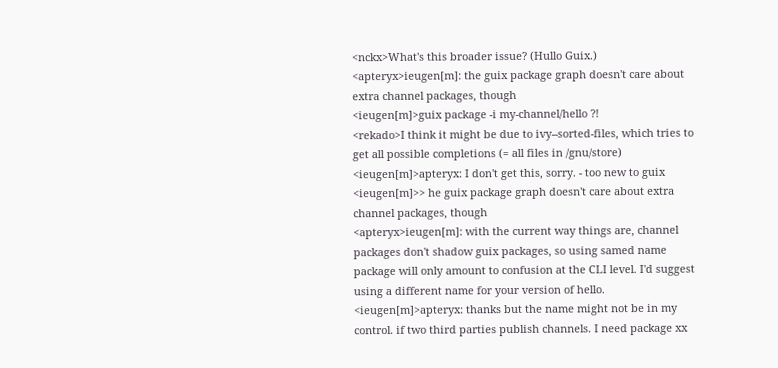<nckx>What's this broader issue? (Hullo Guix.)
<apteryx>ieugen[m]: the guix package graph doesn't care about extra channel packages, though
<ieugen[m]>guix package -i my-channel/hello ?!
<rekado>I think it might be due to ivy--sorted-files, which tries to get all possible completions (= all files in /gnu/store)
<ieugen[m]>apteryx: I don't get this, sorry. - too new to guix
<ieugen[m]>> he guix package graph doesn't care about extra channel packages, though
<apteryx>ieugen[m]: with the current way things are, channel packages don't shadow guix packages, so using samed name package will only amount to confusion at the CLI level. I'd suggest using a different name for your version of hello.
<ieugen[m]>apteryx: thanks but the name might not be in my control. if two third parties publish channels. I need package xx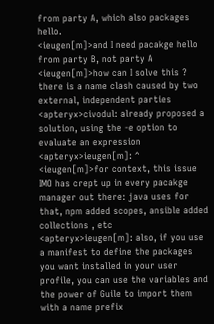from party A, which also packages hello.
<ieugen[m]>and I need pacakge hello from party B, not party A
<ieugen[m]>how can I solve this ? there is a name clash caused by two external, independent parties
<apteryx>civodul: already proposed a solution, using the -e option to evaluate an expression
<apteryx>ieugen[m]: ^
<ieugen[m]>for context, this issue IMO has crept up in every pacakge manager out there: java uses for that, npm added scopes, ansible added collections , etc
<apteryx>ieugen[m]: also, if you use a manifest to define the packages you want installed in your user profile, you can use the variables and the power of Guile to import them with a name prefix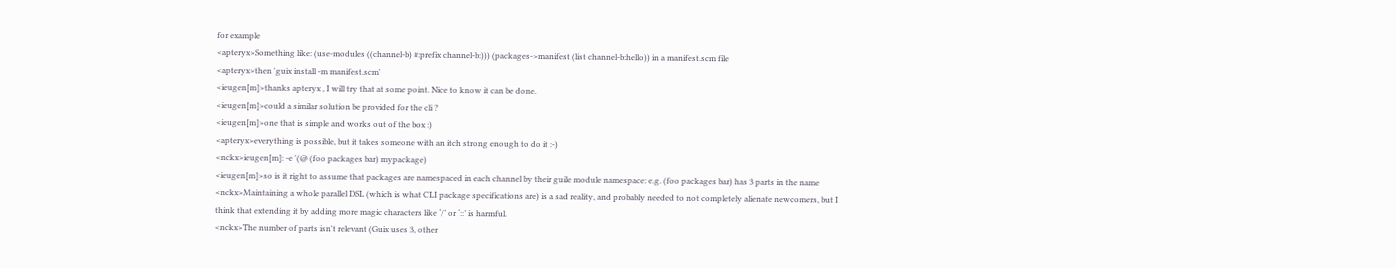for example
<apteryx>Something like: (use-modules ((channel-b) #:prefix channel-b:))) (packages->manifest (list channel-b:hello)) in a manifest.scm file
<apteryx>then 'guix install -m manifest.scm'
<ieugen[m]>thanks apteryx , I will try that at some point. Nice to know it can be done.
<ieugen[m]>could a similar solution be provided for the cli ?
<ieugen[m]>one that is simple and works out of the box :)
<apteryx>everything is possible, but it takes someone with an itch strong enough to do it :-)
<nckx>ieugen[m]: -e '(@ (foo packages bar) mypackage)
<ieugen[m]>so is it right to assume that packages are namespaced in each channel by their guile module namespace: e.g. (foo packages bar) has 3 parts in the name
<nckx>Maintaining a whole parallel DSL (which is what CLI package specifications are) is a sad reality, and probably needed to not completely alienate newcomers, but I think that extending it by adding more magic characters like ‘/’ or ‘::’ is harmful.
<nckx>The number of parts isn't relevant (Guix uses 3, other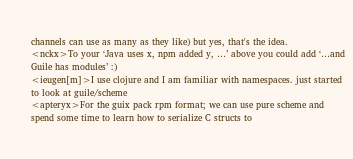channels can use as many as they like) but yes, that's the idea.
<nckx>To your ‘Java uses x, npm added y, …’ above you could add ‘…and Guile has modules’ :)
<ieugen[m]>I use clojure and I am familiar with namespaces. just started to look at guile/scheme
<apteryx>For the guix pack rpm format; we can use pure scheme and spend some time to learn how to serialize C structs to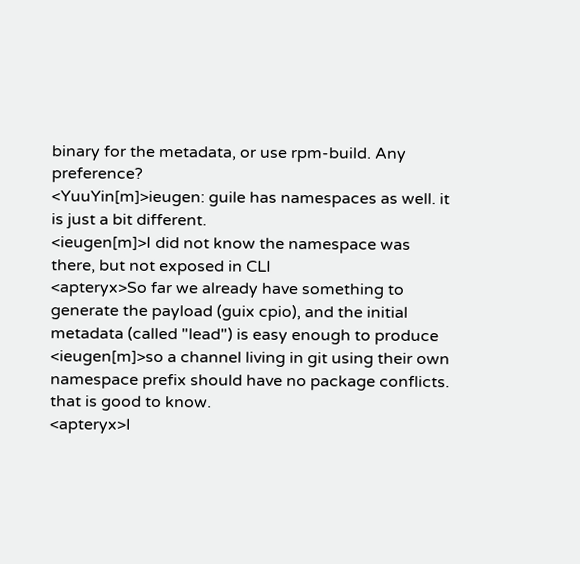binary for the metadata, or use rpm-build. Any preference?
<YuuYin[m]>ieugen: guile has namespaces as well. it is just a bit different.
<ieugen[m]>I did not know the namespace was there, but not exposed in CLI
<apteryx>So far we already have something to generate the payload (guix cpio), and the initial metadata (called "lead") is easy enough to produce
<ieugen[m]>so a channel living in git using their own namespace prefix should have no package conflicts. that is good to know.
<apteryx>I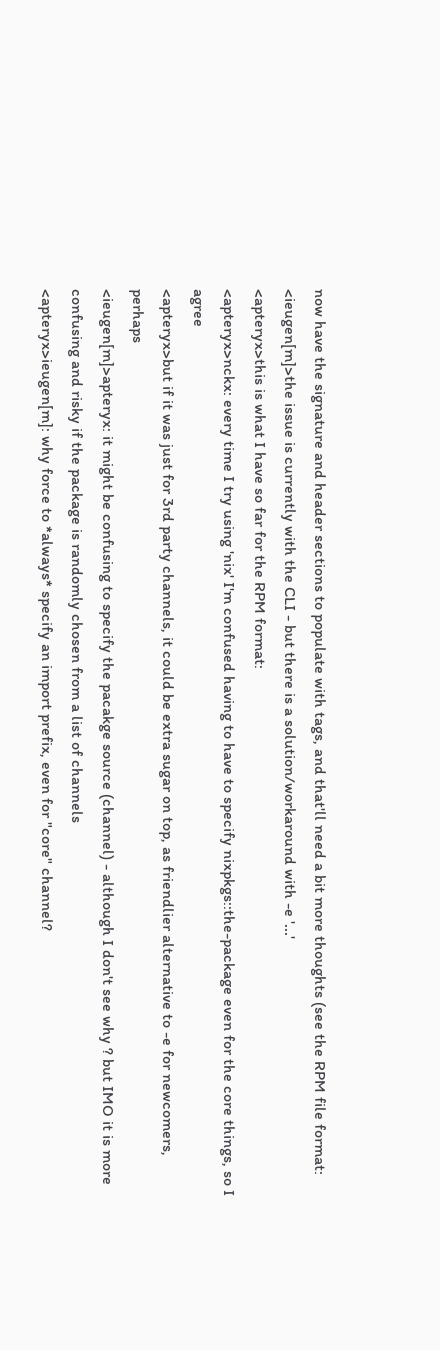now have the signature and header sections to populate with tags, and that'll need a bit more thoughts (see the RPM file format:
<ieugen[m]>the issue is currently with the CLI - but there is a solution/workaround with -e '...'
<apteryx>this is what I have so far for the RPM format:
<apteryx>nckx: every time I try using 'nix' I'm confused having to have to specify nixpkgs::the-package even for the core things, so I agree
<apteryx>but if it was just for 3rd party channels, it could be extra sugar on top, as friendlier alternative to -e for newcomers, perhaps
<ieugen[m]>apteryx: it might be confusing to specify the pacakge source (channel) - although I don't see why ? but IMO it is more confusing and risky if the package is randomly chosen from a list of channels
<apteryx>ieugen[m]: why force to *always* specify an import prefix, even for "core" channel?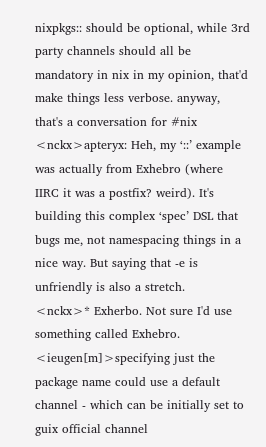nixpkgs:: should be optional, while 3rd party channels should all be mandatory in nix in my opinion, that'd make things less verbose. anyway, that's a conversation for #nix
<nckx>apteryx: Heh, my ‘::’ example was actually from Exhebro (where IIRC it was a postfix? weird). It's building this complex ‘spec’ DSL that bugs me, not namespacing things in a nice way. But saying that -e is unfriendly is also a stretch.
<nckx>* Exherbo. Not sure I'd use something called Exhebro.
<ieugen[m]>specifying just the package name could use a default channel - which can be initially set to guix official channel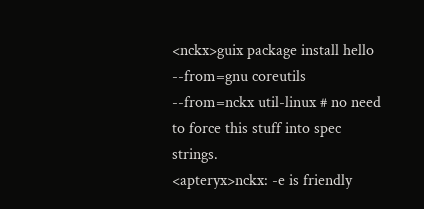<nckx>guix package install hello --from=gnu coreutils --from=nckx util-linux # no need to force this stuff into spec strings.
<apteryx>nckx: -e is friendly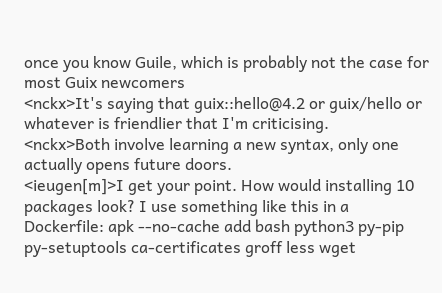once you know Guile, which is probably not the case for most Guix newcomers
<nckx>It's saying that guix::hello@4.2 or guix/hello or whatever is friendlier that I'm criticising.
<nckx>Both involve learning a new syntax, only one actually opens future doors.
<ieugen[m]>I get your point. How would installing 10 packages look? I use something like this in a Dockerfile: apk --no-cache add bash python3 py-pip py-setuptools ca-certificates groff less wget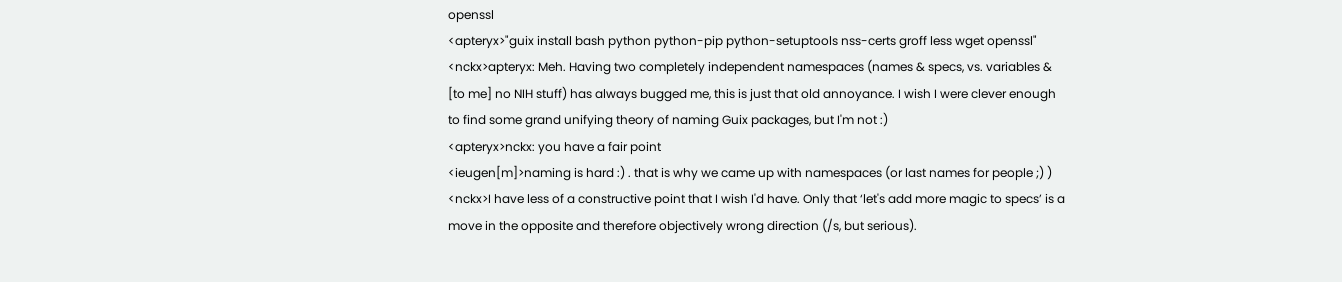openssl
<apteryx>"guix install bash python python-pip python-setuptools nss-certs groff less wget openssl"
<nckx>apteryx: Meh. Having two completely independent namespaces (names & specs, vs. variables & [to me] no NIH stuff) has always bugged me, this is just that old annoyance. I wish I were clever enough to find some grand unifying theory of naming Guix packages, but I'm not :)
<apteryx>nckx: you have a fair point
<ieugen[m]>naming is hard :) . that is why we came up with namespaces (or last names for people ;) )
<nckx>I have less of a constructive point that I wish I'd have. Only that ‘let's add more magic to specs’ is a move in the opposite and therefore objectively wrong direction (/s, but serious).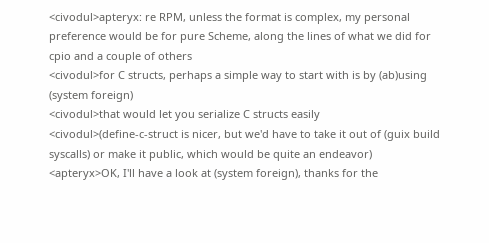<civodul>apteryx: re RPM, unless the format is complex, my personal preference would be for pure Scheme, along the lines of what we did for cpio and a couple of others
<civodul>for C structs, perhaps a simple way to start with is by (ab)using (system foreign)
<civodul>that would let you serialize C structs easily
<civodul>(define-c-struct is nicer, but we'd have to take it out of (guix build syscalls) or make it public, which would be quite an endeavor)
<apteryx>OK, I'll have a look at (system foreign), thanks for the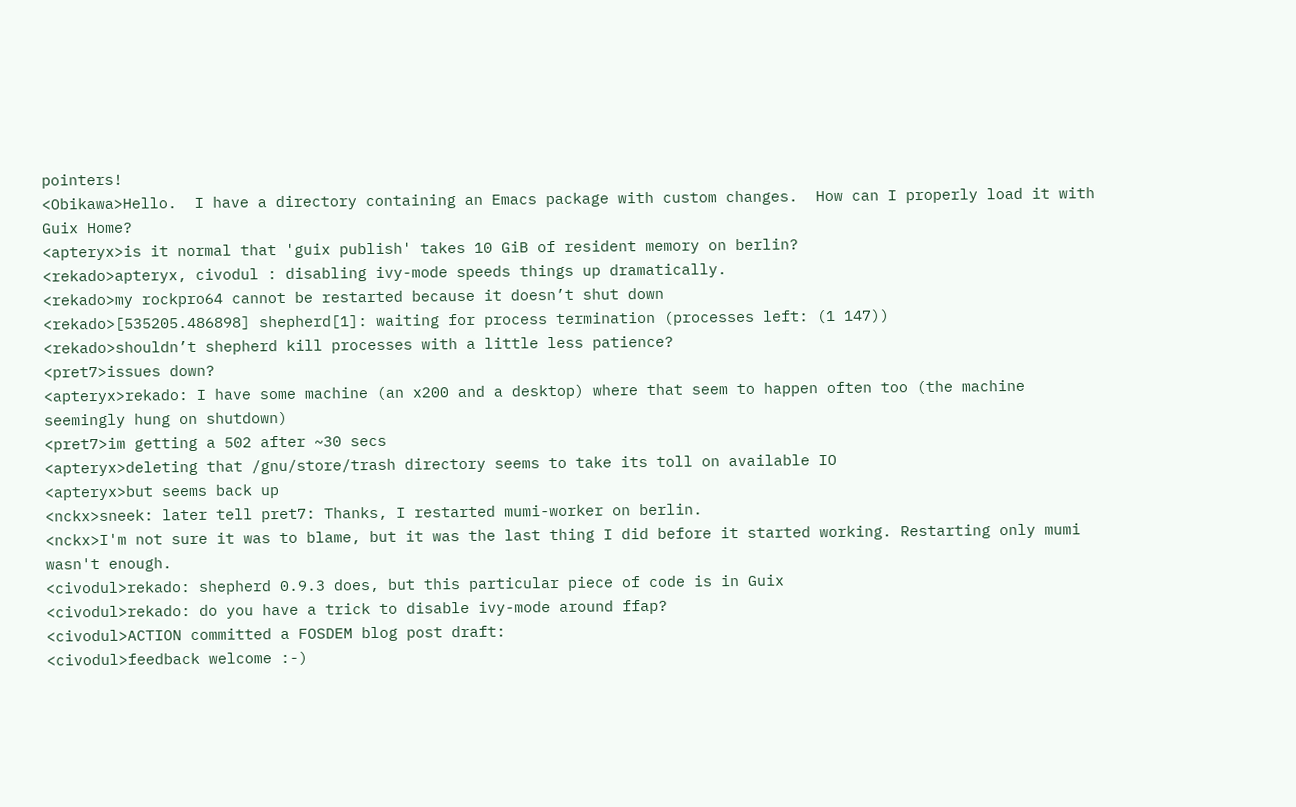pointers!
<Obikawa>Hello.  I have a directory containing an Emacs package with custom changes.  How can I properly load it with Guix Home?
<apteryx>is it normal that 'guix publish' takes 10 GiB of resident memory on berlin?
<rekado>apteryx, civodul : disabling ivy-mode speeds things up dramatically.
<rekado>my rockpro64 cannot be restarted because it doesn’t shut down
<rekado>[535205.486898] shepherd[1]: waiting for process termination (processes left: (1 147))
<rekado>shouldn’t shepherd kill processes with a little less patience?
<pret7>issues down?
<apteryx>rekado: I have some machine (an x200 and a desktop) where that seem to happen often too (the machine seemingly hung on shutdown)
<pret7>im getting a 502 after ~30 secs
<apteryx>deleting that /gnu/store/trash directory seems to take its toll on available IO
<apteryx>but seems back up
<nckx>sneek: later tell pret7: Thanks, I restarted mumi-worker on berlin.
<nckx>I'm not sure it was to blame, but it was the last thing I did before it started working. Restarting only mumi wasn't enough.
<civodul>rekado: shepherd 0.9.3 does, but this particular piece of code is in Guix
<civodul>rekado: do you have a trick to disable ivy-mode around ffap?
<civodul>ACTION committed a FOSDEM blog post draft:
<civodul>feedback welcome :-)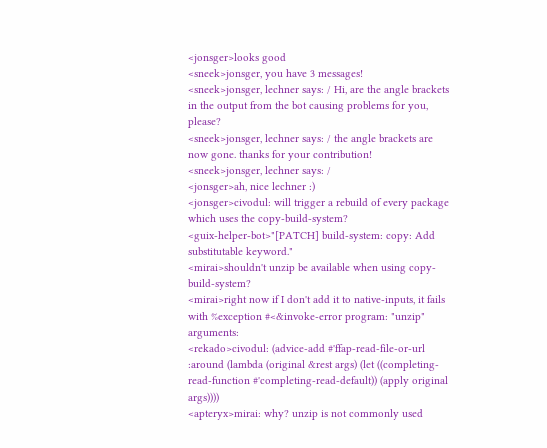<jonsger>looks good
<sneek>jonsger, you have 3 messages!
<sneek>jonsger, lechner says: / Hi, are the angle brackets in the output from the bot causing problems for you, please?
<sneek>jonsger, lechner says: / the angle brackets are now gone. thanks for your contribution!
<sneek>jonsger, lechner says: /
<jonsger>ah, nice lechner :)
<jonsger>civodul: will trigger a rebuild of every package which uses the copy-build-system?
<guix-helper-bot>"[PATCH] build-system: copy: Add substitutable keyword."
<mirai>shouldn't unzip be available when using copy-build-system?
<mirai>right now if I don't add it to native-inputs, it fails with %exception #<&invoke-error program: "unzip" arguments:
<rekado>civodul: (advice-add #'ffap-read-file-or-url :around (lambda (original &rest args) (let ((completing-read-function #'completing-read-default)) (apply original args))))
<apteryx>mirai: why? unzip is not commonly used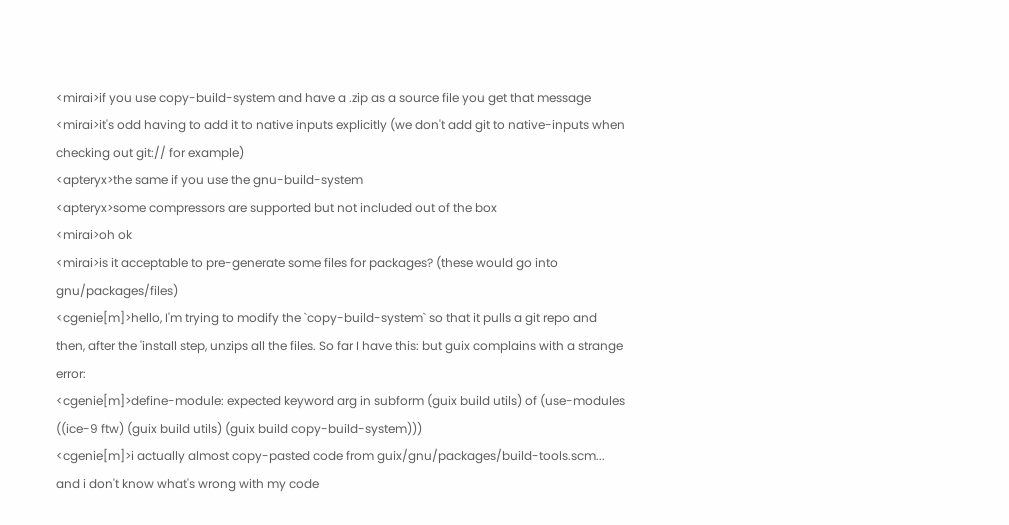<mirai>if you use copy-build-system and have a .zip as a source file you get that message
<mirai>it's odd having to add it to native inputs explicitly (we don't add git to native-inputs when checking out git:// for example)
<apteryx>the same if you use the gnu-build-system
<apteryx>some compressors are supported but not included out of the box
<mirai>oh ok
<mirai>is it acceptable to pre-generate some files for packages? (these would go into gnu/packages/files)
<cgenie[m]>hello, I'm trying to modify the `copy-build-system` so that it pulls a git repo and then, after the 'install step, unzips all the files. So far I have this: but guix complains with a strange error:
<cgenie[m]>define-module: expected keyword arg in subform (guix build utils) of (use-modules ((ice-9 ftw) (guix build utils) (guix build copy-build-system)))
<cgenie[m]>i actually almost copy-pasted code from guix/gnu/packages/build-tools.scm... and i don't know what's wrong with my code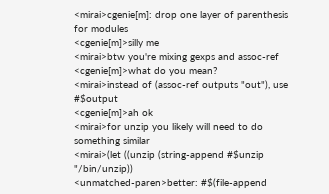<mirai>cgenie[m]: drop one layer of parenthesis for modules
<cgenie[m]>silly me
<mirai>btw you're mixing gexps and assoc-ref
<cgenie[m]>what do you mean?
<mirai>instead of (assoc-ref outputs "out"), use #$output
<cgenie[m]>ah ok
<mirai>for unzip you likely will need to do something similar
<mirai>(let ((unzip (string-append #$unzip "/bin/unzip))
<unmatched-paren>better: #$(file-append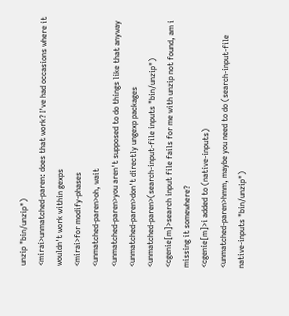unzip "bin/unzip")
<mirai>unmatched-paren: does that work? I've had occasions where it wouldn't work within gexps
<mirai>for modify-phases
<unmatched-paren>oh, wait
<unmatched-paren>you aren't supposed to do things like that anyway
<unmatched-paren>don't directly ungexp packages
<unmatched-paren>(search-input-file inputs "bin/unzip")
<cgenie[m]>search input file fails for me with unzip not found, am i missing it somewhere?
<cgenie[m]>i added to (native-inputs)
<unmatched-paren>hmm, maybe you need to do (search-input-file native-inputs "bin/unzip")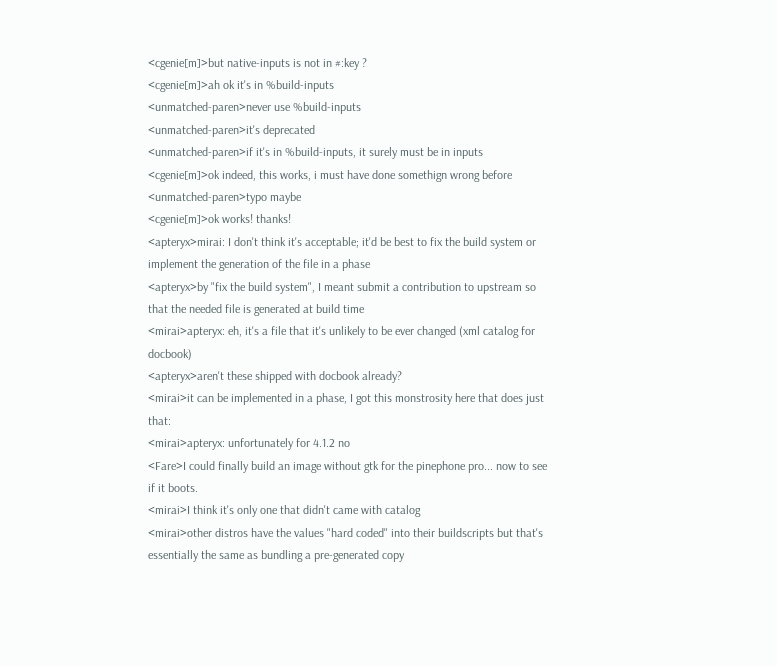<cgenie[m]>but native-inputs is not in #:key ?
<cgenie[m]>ah ok it's in %build-inputs
<unmatched-paren>never use %build-inputs
<unmatched-paren>it's deprecated
<unmatched-paren>if it's in %build-inputs, it surely must be in inputs
<cgenie[m]>ok indeed, this works, i must have done somethign wrong before
<unmatched-paren>typo maybe
<cgenie[m]>ok works! thanks!
<apteryx>mirai: I don't think it's acceptable; it'd be best to fix the build system or implement the generation of the file in a phase
<apteryx>by "fix the build system", I meant submit a contribution to upstream so that the needed file is generated at build time
<mirai>apteryx: eh, it's a file that it's unlikely to be ever changed (xml catalog for docbook)
<apteryx>aren't these shipped with docbook already?
<mirai>it can be implemented in a phase, I got this monstrosity here that does just that:
<mirai>apteryx: unfortunately for 4.1.2 no
<Fare>I could finally build an image without gtk for the pinephone pro... now to see if it boots.
<mirai>I think it's only one that didn't came with catalog
<mirai>other distros have the values "hard coded" into their buildscripts but that's essentially the same as bundling a pre-generated copy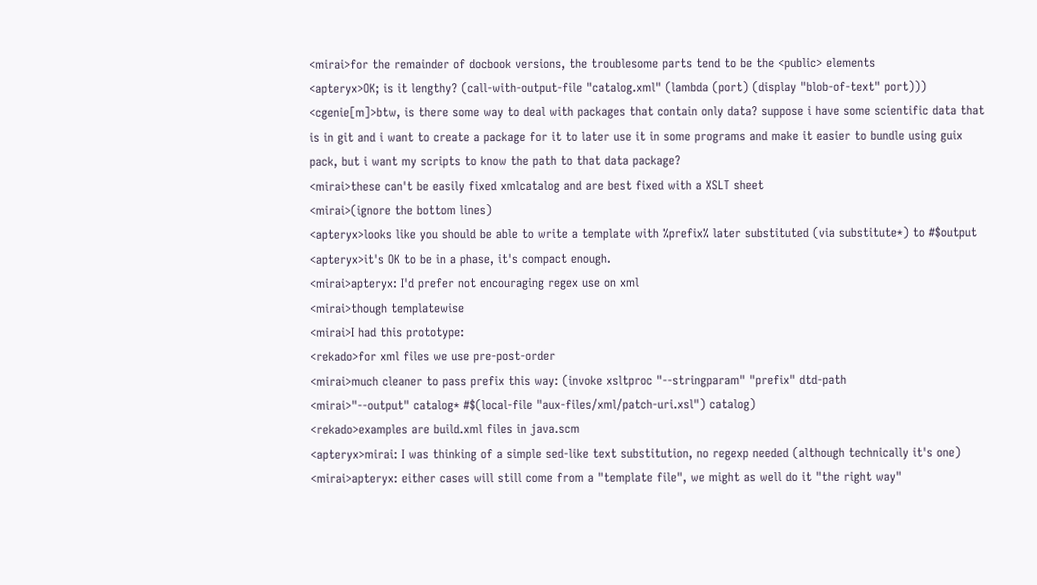<mirai>for the remainder of docbook versions, the troublesome parts tend to be the <public> elements
<apteryx>OK; is it lengthy? (call-with-output-file "catalog.xml" (lambda (port) (display "blob-of-text" port)))
<cgenie[m]>btw, is there some way to deal with packages that contain only data? suppose i have some scientific data that is in git and i want to create a package for it to later use it in some programs and make it easier to bundle using guix pack, but i want my scripts to know the path to that data package?
<mirai>these can't be easily fixed xmlcatalog and are best fixed with a XSLT sheet
<mirai>(ignore the bottom lines)
<apteryx>looks like you should be able to write a template with %prefix% later substituted (via substitute*) to #$output
<apteryx>it's OK to be in a phase, it's compact enough.
<mirai>apteryx: I'd prefer not encouraging regex use on xml
<mirai>though templatewise
<mirai>I had this prototype:
<rekado>for xml files we use pre-post-order
<mirai>much cleaner to pass prefix this way: (invoke xsltproc "--stringparam" "prefix" dtd-path
<mirai>"--output" catalog* #$(local-file "aux-files/xml/patch-uri.xsl") catalog)
<rekado>examples are build.xml files in java.scm
<apteryx>mirai: I was thinking of a simple sed-like text substitution, no regexp needed (although technically it's one)
<mirai>apteryx: either cases will still come from a "template file", we might as well do it "the right way"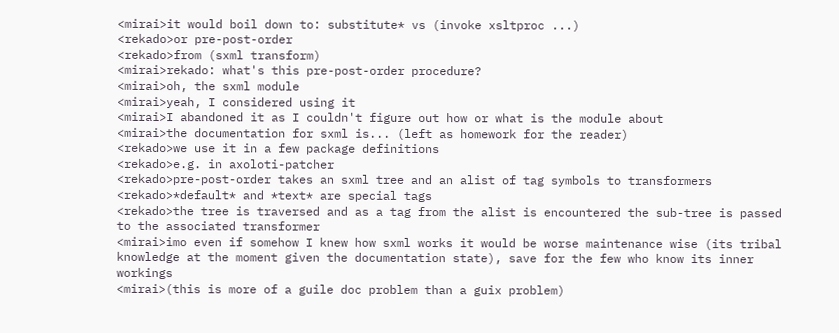<mirai>it would boil down to: substitute* vs (invoke xsltproc ...)
<rekado>or pre-post-order
<rekado>from (sxml transform)
<mirai>rekado: what's this pre-post-order procedure?
<mirai>oh, the sxml module
<mirai>yeah, I considered using it
<mirai>I abandoned it as I couldn't figure out how or what is the module about
<mirai>the documentation for sxml is... (left as homework for the reader)
<rekado>we use it in a few package definitions
<rekado>e.g. in axoloti-patcher
<rekado>pre-post-order takes an sxml tree and an alist of tag symbols to transformers
<rekado>*default* and *text* are special tags
<rekado>the tree is traversed and as a tag from the alist is encountered the sub-tree is passed to the associated transformer
<mirai>imo even if somehow I knew how sxml works it would be worse maintenance wise (its tribal knowledge at the moment given the documentation state), save for the few who know its inner workings
<mirai>(this is more of a guile doc problem than a guix problem)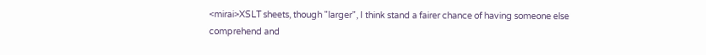<mirai>XSLT sheets, though "larger", I think stand a fairer chance of having someone else comprehend and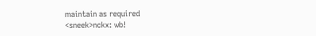maintain as required
<sneek>nckx: wb!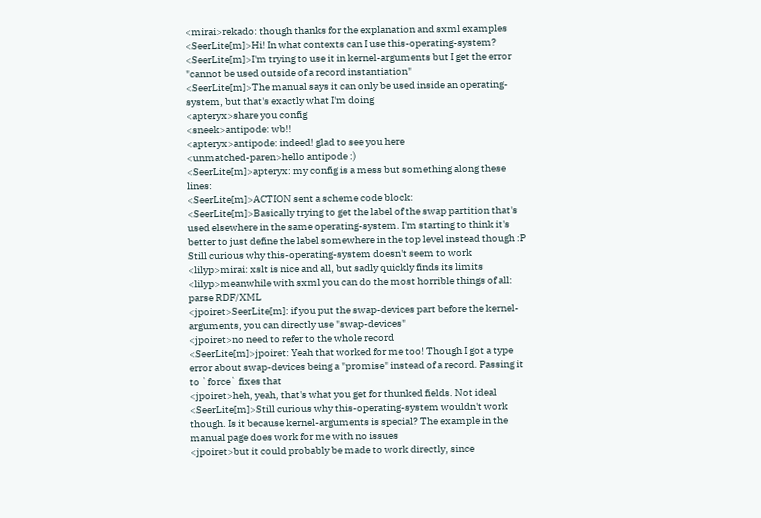<mirai>rekado: though thanks for the explanation and sxml examples
<SeerLite[m]>Hi! In what contexts can I use this-operating-system?
<SeerLite[m]>I'm trying to use it in kernel-arguments but I get the error "cannot be used outside of a record instantiation"
<SeerLite[m]>The manual says it can only be used inside an operating-system, but that's exactly what I'm doing
<apteryx>share you config
<sneek>antipode: wb!!
<apteryx>antipode: indeed! glad to see you here
<unmatched-paren>hello antipode :)
<SeerLite[m]>apteryx: my config is a mess but something along these lines:
<SeerLite[m]>ACTION sent a scheme code block:
<SeerLite[m]>Basically trying to get the label of the swap partition that's used elsewhere in the same operating-system. I'm starting to think it's better to just define the label somewhere in the top level instead though :P Still curious why this-operating-system doesn't seem to work
<lilyp>mirai: xslt is nice and all, but sadly quickly finds its limits
<lilyp>meanwhile with sxml you can do the most horrible things of all: parse RDF/XML
<jpoiret>SeerLite[m]: if you put the swap-devices part before the kernel-arguments, you can directly use "swap-devices"
<jpoiret>no need to refer to the whole record
<SeerLite[m]>jpoiret: Yeah that worked for me too! Though I got a type error about swap-devices being a "promise" instead of a record. Passing it to `force` fixes that
<jpoiret>heh, yeah, that's what you get for thunked fields. Not ideal
<SeerLite[m]>Still curious why this-operating-system wouldn't work though. Is it because kernel-arguments is special? The example in the manual page does work for me with no issues
<jpoiret>but it could probably be made to work directly, since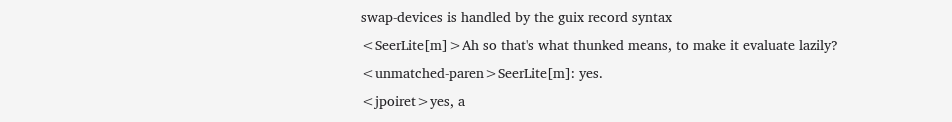swap-devices is handled by the guix record syntax
<SeerLite[m]>Ah so that's what thunked means, to make it evaluate lazily?
<unmatched-paren>SeerLite[m]: yes.
<jpoiret>yes, a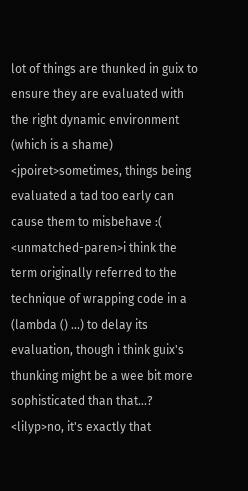lot of things are thunked in guix to ensure they are evaluated with the right dynamic environment (which is a shame)
<jpoiret>sometimes, things being evaluated a tad too early can cause them to misbehave :(
<unmatched-paren>i think the term originally referred to the technique of wrapping code in a (lambda () ...) to delay its evaluation, though i think guix's thunking might be a wee bit more sophisticated than that...?
<lilyp>no, it's exactly that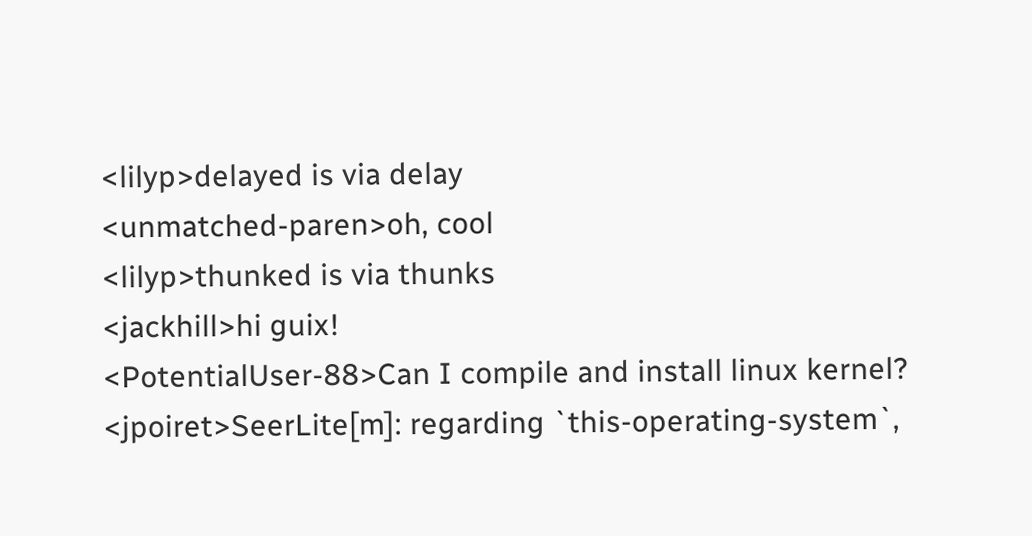<lilyp>delayed is via delay
<unmatched-paren>oh, cool
<lilyp>thunked is via thunks
<jackhill>hi guix!
<PotentialUser-88>Can I compile and install linux kernel?
<jpoiret>SeerLite[m]: regarding `this-operating-system`,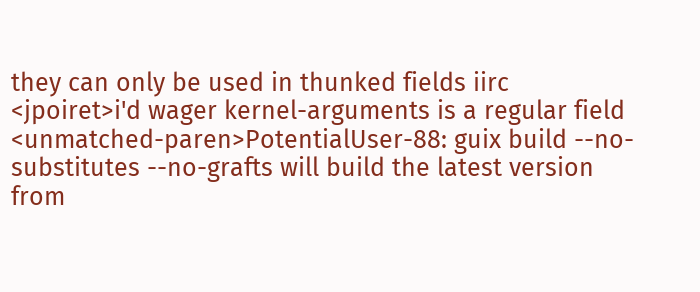they can only be used in thunked fields iirc
<jpoiret>i'd wager kernel-arguments is a regular field
<unmatched-paren>PotentialUser-88: guix build --no-substitutes --no-grafts will build the latest version from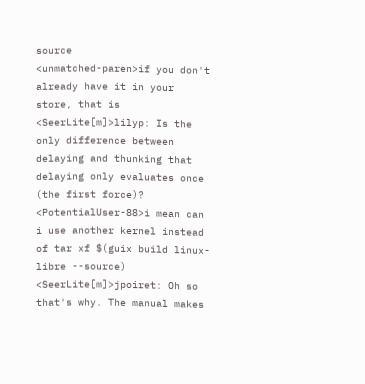source
<unmatched-paren>if you don't already have it in your store, that is
<SeerLite[m]>lilyp: Is the only difference between delaying and thunking that delaying only evaluates once (the first force)?
<PotentialUser-88>i mean can i use another kernel instead of tar xf $(guix build linux-libre --source)
<SeerLite[m]>jpoiret: Oh so that's why. The manual makes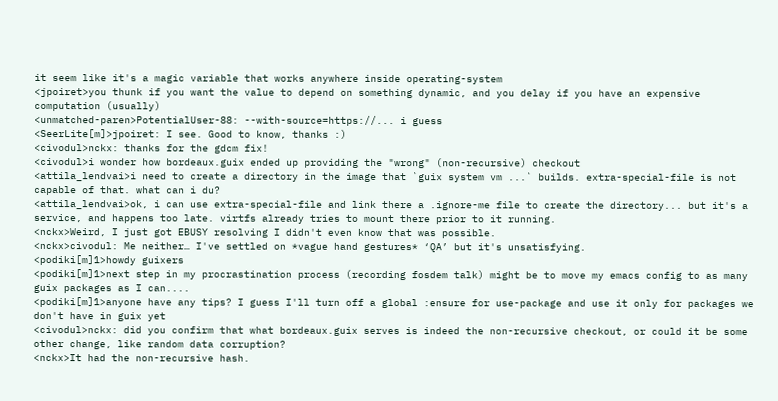it seem like it's a magic variable that works anywhere inside operating-system
<jpoiret>you thunk if you want the value to depend on something dynamic, and you delay if you have an expensive computation (usually)
<unmatched-paren>PotentialUser-88: --with-source=https://... i guess
<SeerLite[m]>jpoiret: I see. Good to know, thanks :)
<civodul>nckx: thanks for the gdcm fix!
<civodul>i wonder how bordeaux.guix ended up providing the "wrong" (non-recursive) checkout
<attila_lendvai>i need to create a directory in the image that `guix system vm ...` builds. extra-special-file is not capable of that. what can i du?
<attila_lendvai>ok, i can use extra-special-file and link there a .ignore-me file to create the directory... but it's a service, and happens too late. virtfs already tries to mount there prior to it running.
<nckx>Weird, I just got EBUSY resolving I didn't even know that was possible.
<nckx>civodul: Me neither… I've settled on *vague hand gestures* ‘QA’ but it's unsatisfying.
<podiki[m]1>howdy guixers
<podiki[m]1>next step in my procrastination process (recording fosdem talk) might be to move my emacs config to as many guix packages as I can....
<podiki[m]1>anyone have any tips? I guess I'll turn off a global :ensure for use-package and use it only for packages we don't have in guix yet
<civodul>nckx: did you confirm that what bordeaux.guix serves is indeed the non-recursive checkout, or could it be some other change, like random data corruption?
<nckx>It had the non-recursive hash.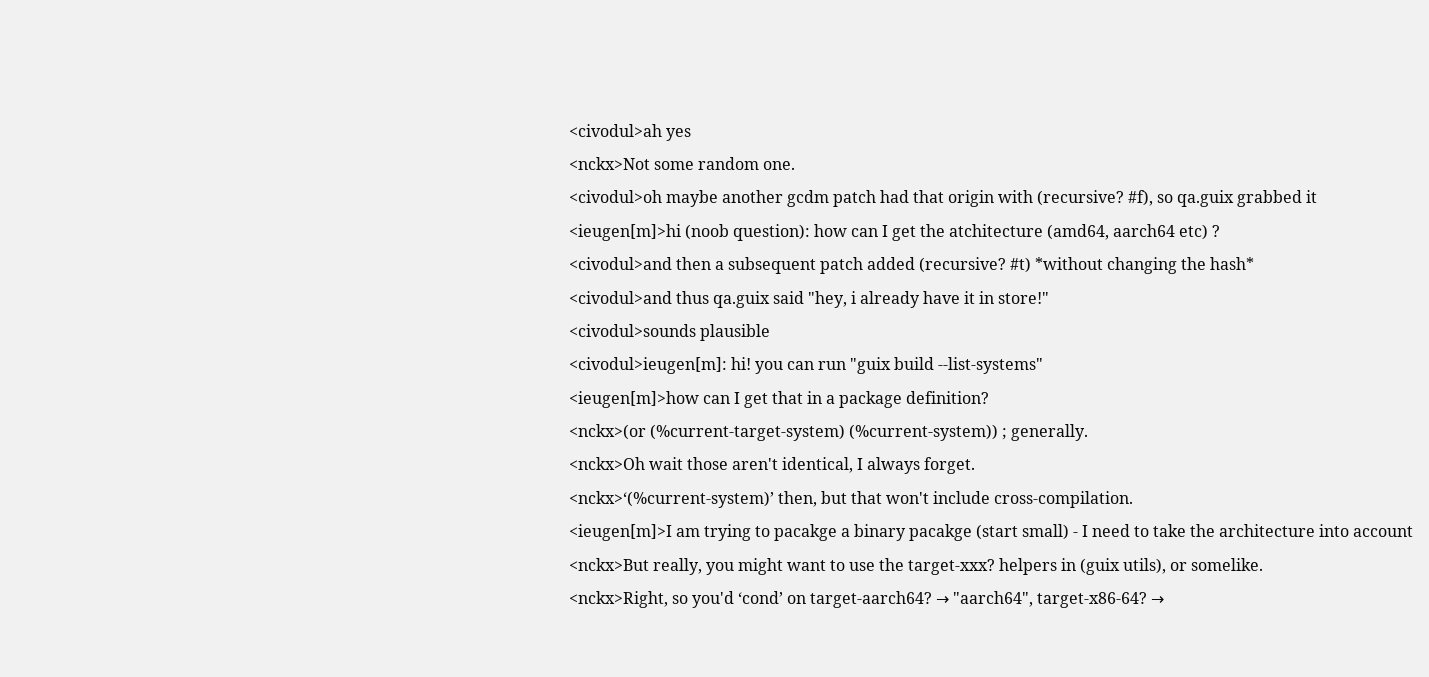<civodul>ah yes
<nckx>Not some random one.
<civodul>oh maybe another gcdm patch had that origin with (recursive? #f), so qa.guix grabbed it
<ieugen[m]>hi (noob question): how can I get the atchitecture (amd64, aarch64 etc) ?
<civodul>and then a subsequent patch added (recursive? #t) *without changing the hash*
<civodul>and thus qa.guix said "hey, i already have it in store!"
<civodul>sounds plausible
<civodul>ieugen[m]: hi! you can run "guix build --list-systems"
<ieugen[m]>how can I get that in a package definition?
<nckx>(or (%current-target-system) (%current-system)) ; generally.
<nckx>Oh wait those aren't identical, I always forget.
<nckx>‘(%current-system)’ then, but that won't include cross-compilation.
<ieugen[m]>I am trying to pacakge a binary pacakge (start small) - I need to take the architecture into account
<nckx>But really, you might want to use the target-xxx? helpers in (guix utils), or somelike.
<nckx>Right, so you'd ‘cond’ on target-aarch64? → "aarch64", target-x86-64? →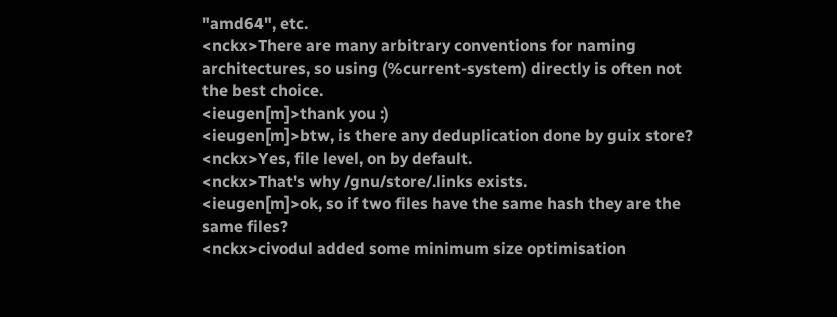"amd64", etc.
<nckx>There are many arbitrary conventions for naming architectures, so using (%current-system) directly is often not the best choice.
<ieugen[m]>thank you :)
<ieugen[m]>btw, is there any deduplication done by guix store?
<nckx>Yes, file level, on by default.
<nckx>That's why /gnu/store/.links exists.
<ieugen[m]>ok, so if two files have the same hash they are the same files?
<nckx>civodul added some minimum size optimisation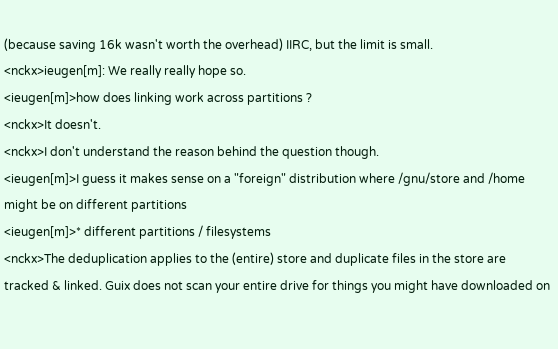(because saving 16k wasn't worth the overhead) IIRC, but the limit is small.
<nckx>ieugen[m]: We really really hope so.
<ieugen[m]>how does linking work across partitions ?
<nckx>It doesn't.
<nckx>I don't understand the reason behind the question though.
<ieugen[m]>I guess it makes sense on a "foreign" distribution where /gnu/store and /home might be on different partitions
<ieugen[m]>* different partitions / filesystems
<nckx>The deduplication applies to the (entire) store and duplicate files in the store are tracked & linked. Guix does not scan your entire drive for things you might have downloaded on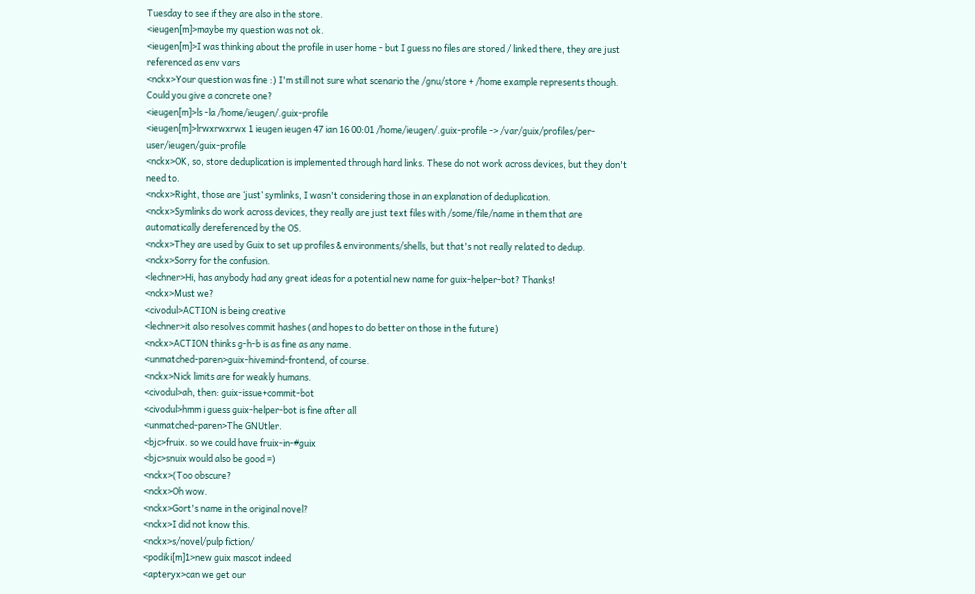Tuesday to see if they are also in the store.
<ieugen[m]>maybe my question was not ok.
<ieugen[m]>I was thinking about the profile in user home - but I guess no files are stored / linked there, they are just referenced as env vars
<nckx>Your question was fine :) I'm still not sure what scenario the /gnu/store + /home example represents though. Could you give a concrete one?
<ieugen[m]>ls -la /home/ieugen/.guix-profile
<ieugen[m]>lrwxrwxrwx 1 ieugen ieugen 47 ian 16 00:01 /home/ieugen/.guix-profile -> /var/guix/profiles/per-user/ieugen/guix-profile
<nckx>OK, so, store deduplication is implemented through hard links. These do not work across devices, but they don't need to.
<nckx>Right, those are ‘just’ symlinks, I wasn't considering those in an explanation of deduplication.
<nckx>Symlinks do work across devices, they really are just text files with /some/file/name in them that are automatically dereferenced by the OS.
<nckx>They are used by Guix to set up profiles & environments/shells, but that's not really related to dedup.
<nckx>Sorry for the confusion.
<lechner>Hi, has anybody had any great ideas for a potential new name for guix-helper-bot? Thanks!
<nckx>Must we?
<civodul>ACTION is being creative
<lechner>it also resolves commit hashes (and hopes to do better on those in the future)
<nckx>ACTION thinks g-h-b is as fine as any name.
<unmatched-paren>guix-hivemind-frontend, of course.
<nckx>Nick limits are for weakly humans.
<civodul>ah, then: guix-issue+commit-bot
<civodul>hmm i guess guix-helper-bot is fine after all
<unmatched-paren>The GNUtler.
<bjc>fruix. so we could have fruix-in-#guix
<bjc>snuix would also be good =)
<nckx>(Too obscure?
<nckx>Oh wow.
<nckx>Gort's name in the original novel?
<nckx>I did not know this.
<nckx>s/novel/pulp fiction/
<podiki[m]1>new guix mascot indeed
<apteryx>can we get our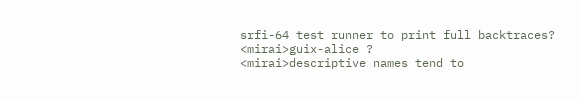srfi-64 test runner to print full backtraces?
<mirai>guix-alice ?
<mirai>descriptive names tend to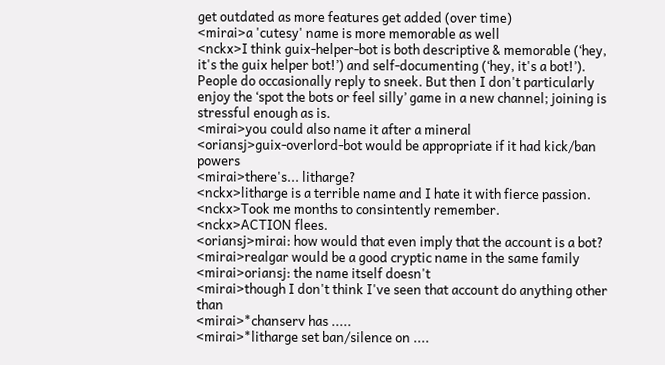get outdated as more features get added (over time)
<mirai>a 'cutesy' name is more memorable as well
<nckx>I think guix-helper-bot is both descriptive & memorable (‘hey, it's the guix helper bot!’) and self-documenting (‘hey, it's a bot!’). People do occasionally reply to sneek. But then I don't particularly enjoy the ‘spot the bots or feel silly’ game in a new channel; joining is stressful enough as is.
<mirai>you could also name it after a mineral
<oriansj>guix-overlord-bot would be appropriate if it had kick/ban powers
<mirai>there's... litharge?
<nckx>litharge is a terrible name and I hate it with fierce passion.
<nckx>Took me months to consintently remember.
<nckx>ACTION flees.
<oriansj>mirai: how would that even imply that the account is a bot?
<mirai>realgar would be a good cryptic name in the same family
<mirai>oriansj: the name itself doesn't
<mirai>though I don't think I've seen that account do anything other than
<mirai>*chanserv has .....
<mirai>*litharge set ban/silence on ....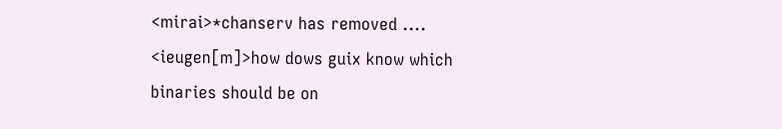<mirai>*chanserv has removed ....
<ieugen[m]>how dows guix know which binaries should be on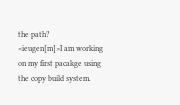the path?
<ieugen[m]>I am working on my first pacakge using the copy build system.